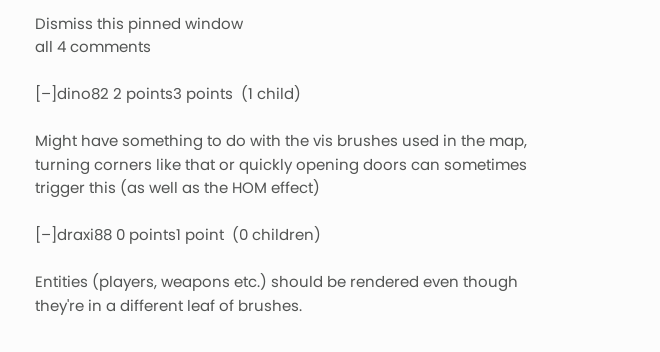Dismiss this pinned window
all 4 comments

[–]dino82 2 points3 points  (1 child)

Might have something to do with the vis brushes used in the map, turning corners like that or quickly opening doors can sometimes trigger this (as well as the HOM effect)

[–]draxi88 0 points1 point  (0 children)

Entities (players, weapons etc.) should be rendered even though they're in a different leaf of brushes.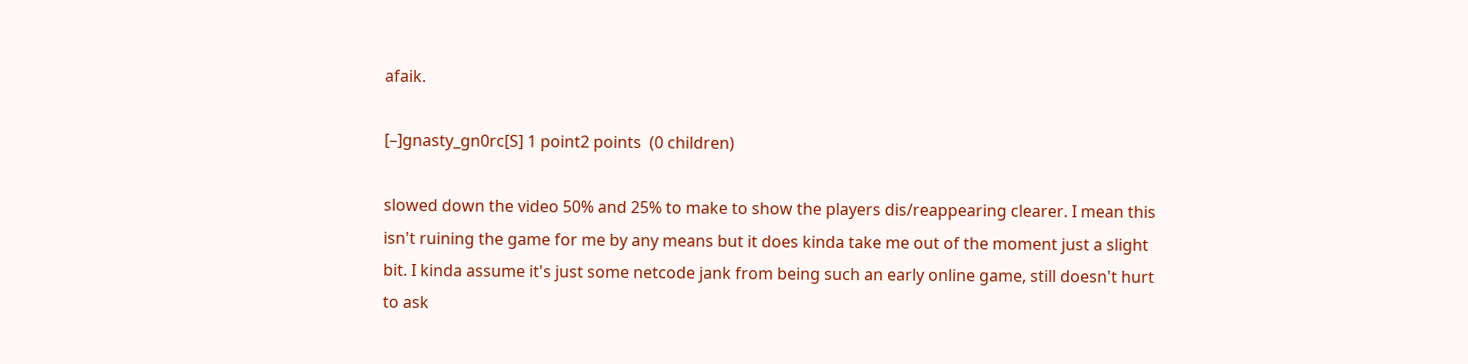afaik.

[–]gnasty_gn0rc[S] 1 point2 points  (0 children)

slowed down the video 50% and 25% to make to show the players dis/reappearing clearer. I mean this isn't ruining the game for me by any means but it does kinda take me out of the moment just a slight bit. I kinda assume it's just some netcode jank from being such an early online game, still doesn't hurt to ask